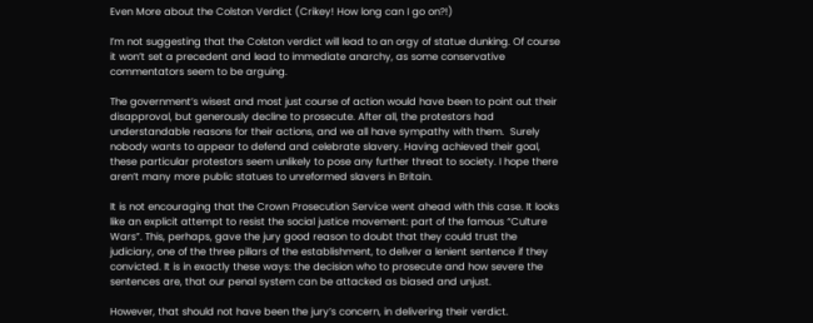Even More about the Colston Verdict (Crikey! How long can I go on?!)

I’m not suggesting that the Colston verdict will lead to an orgy of statue dunking. Of course it won’t set a precedent and lead to immediate anarchy, as some conservative commentators seem to be arguing.

The government’s wisest and most just course of action would have been to point out their disapproval, but generously decline to prosecute. After all, the protestors had understandable reasons for their actions, and we all have sympathy with them.  Surely nobody wants to appear to defend and celebrate slavery. Having achieved their goal, these particular protestors seem unlikely to pose any further threat to society. I hope there aren’t many more public statues to unreformed slavers in Britain.

It is not encouraging that the Crown Prosecution Service went ahead with this case. It looks like an explicit attempt to resist the social justice movement: part of the famous “Culture Wars”. This, perhaps, gave the jury good reason to doubt that they could trust the judiciary, one of the three pillars of the establishment, to deliver a lenient sentence if they convicted. It is in exactly these ways: the decision who to prosecute and how severe the sentences are, that our penal system can be attacked as biased and unjust.

However, that should not have been the jury’s concern, in delivering their verdict.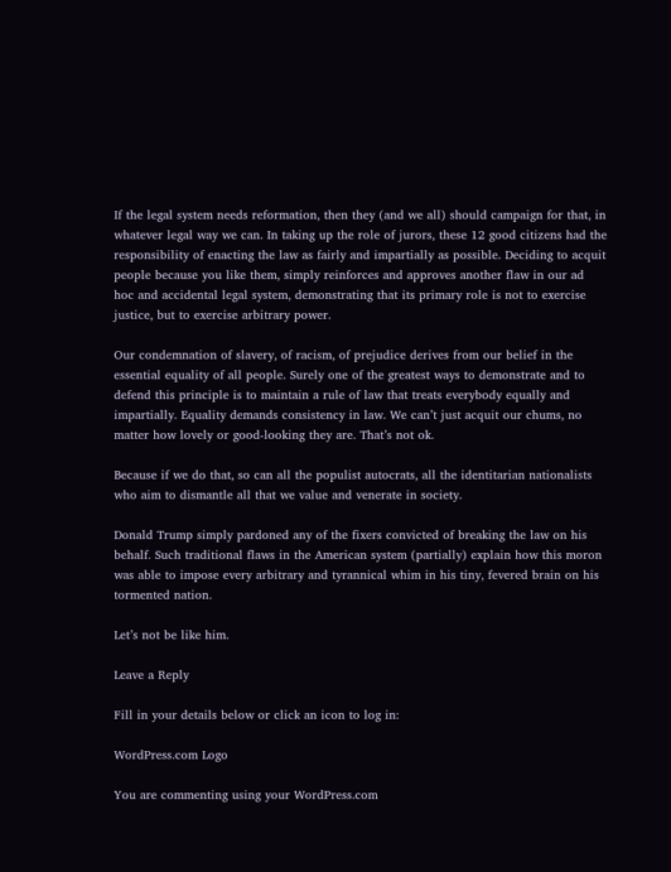If the legal system needs reformation, then they (and we all) should campaign for that, in whatever legal way we can. In taking up the role of jurors, these 12 good citizens had the responsibility of enacting the law as fairly and impartially as possible. Deciding to acquit people because you like them, simply reinforces and approves another flaw in our ad hoc and accidental legal system, demonstrating that its primary role is not to exercise justice, but to exercise arbitrary power.

Our condemnation of slavery, of racism, of prejudice derives from our belief in the essential equality of all people. Surely one of the greatest ways to demonstrate and to defend this principle is to maintain a rule of law that treats everybody equally and impartially. Equality demands consistency in law. We can’t just acquit our chums, no matter how lovely or good-looking they are. That’s not ok.

Because if we do that, so can all the populist autocrats, all the identitarian nationalists who aim to dismantle all that we value and venerate in society.

Donald Trump simply pardoned any of the fixers convicted of breaking the law on his behalf. Such traditional flaws in the American system (partially) explain how this moron was able to impose every arbitrary and tyrannical whim in his tiny, fevered brain on his tormented nation.

Let’s not be like him.

Leave a Reply

Fill in your details below or click an icon to log in:

WordPress.com Logo

You are commenting using your WordPress.com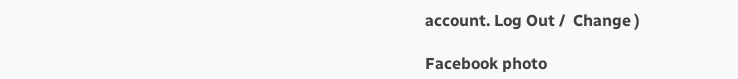account. Log Out /  Change )

Facebook photo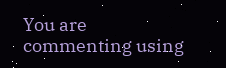You are commenting using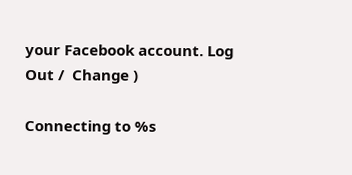your Facebook account. Log Out /  Change )

Connecting to %s